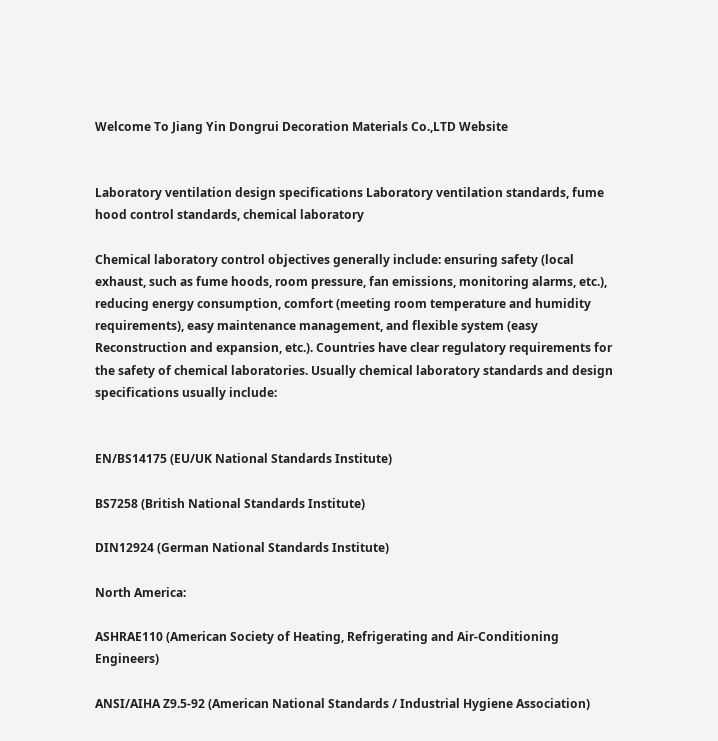Welcome To Jiang Yin Dongrui Decoration Materials Co.,LTD Website


Laboratory ventilation design specifications Laboratory ventilation standards, fume hood control standards, chemical laboratory

Chemical laboratory control objectives generally include: ensuring safety (local exhaust, such as fume hoods, room pressure, fan emissions, monitoring alarms, etc.), reducing energy consumption, comfort (meeting room temperature and humidity requirements), easy maintenance management, and flexible system (easy Reconstruction and expansion, etc.). Countries have clear regulatory requirements for the safety of chemical laboratories. Usually chemical laboratory standards and design specifications usually include:


EN/BS14175 (EU/UK National Standards Institute)

BS7258 (British National Standards Institute)

DIN12924 (German National Standards Institute)

North America:

ASHRAE110 (American Society of Heating, Refrigerating and Air-Conditioning Engineers)

ANSI/AIHA Z9.5-92 (American National Standards / Industrial Hygiene Association)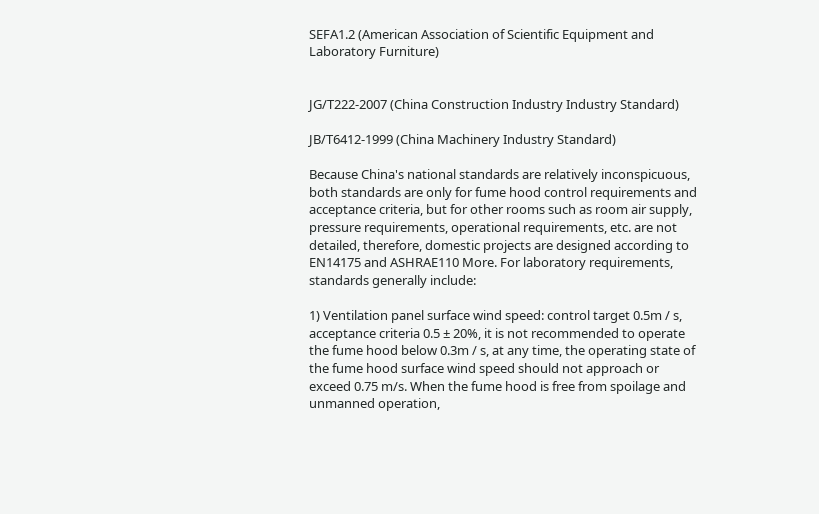SEFA1.2 (American Association of Scientific Equipment and Laboratory Furniture)


JG/T222-2007 (China Construction Industry Industry Standard)

JB/T6412-1999 (China Machinery Industry Standard)

Because China's national standards are relatively inconspicuous, both standards are only for fume hood control requirements and acceptance criteria, but for other rooms such as room air supply, pressure requirements, operational requirements, etc. are not detailed, therefore, domestic projects are designed according to EN14175 and ASHRAE110 More. For laboratory requirements, standards generally include:

1) Ventilation panel surface wind speed: control target 0.5m / s, acceptance criteria 0.5 ± 20%, it is not recommended to operate the fume hood below 0.3m / s, at any time, the operating state of the fume hood surface wind speed should not approach or exceed 0.75 m/s. When the fume hood is free from spoilage and unmanned operation,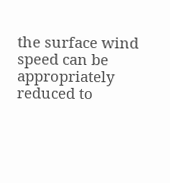the surface wind speed can be appropriately reduced to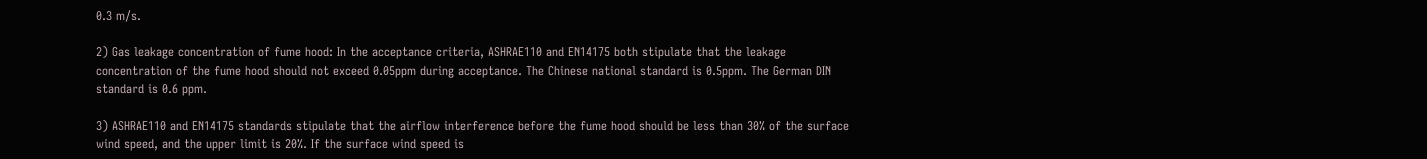0.3 m/s.

2) Gas leakage concentration of fume hood: In the acceptance criteria, ASHRAE110 and EN14175 both stipulate that the leakage concentration of the fume hood should not exceed 0.05ppm during acceptance. The Chinese national standard is 0.5ppm. The German DIN standard is 0.6 ppm.

3) ASHRAE110 and EN14175 standards stipulate that the airflow interference before the fume hood should be less than 30% of the surface wind speed, and the upper limit is 20%. If the surface wind speed is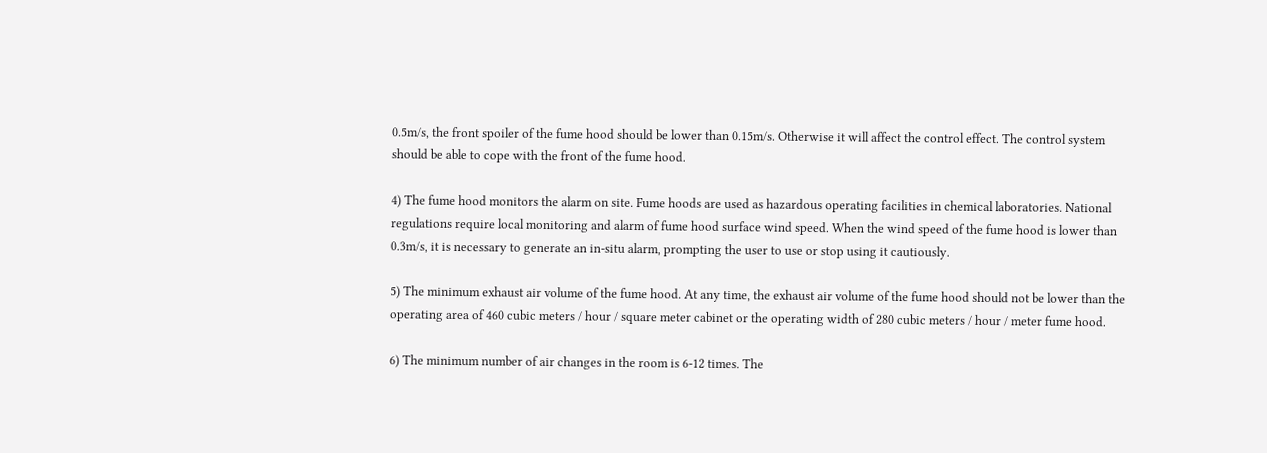0.5m/s, the front spoiler of the fume hood should be lower than 0.15m/s. Otherwise it will affect the control effect. The control system should be able to cope with the front of the fume hood.

4) The fume hood monitors the alarm on site. Fume hoods are used as hazardous operating facilities in chemical laboratories. National regulations require local monitoring and alarm of fume hood surface wind speed. When the wind speed of the fume hood is lower than 0.3m/s, it is necessary to generate an in-situ alarm, prompting the user to use or stop using it cautiously.

5) The minimum exhaust air volume of the fume hood. At any time, the exhaust air volume of the fume hood should not be lower than the operating area of 460 cubic meters / hour / square meter cabinet or the operating width of 280 cubic meters / hour / meter fume hood.

6) The minimum number of air changes in the room is 6-12 times. The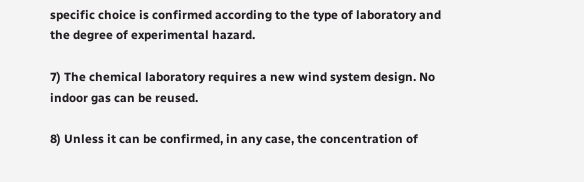specific choice is confirmed according to the type of laboratory and the degree of experimental hazard.

7) The chemical laboratory requires a new wind system design. No indoor gas can be reused.

8) Unless it can be confirmed, in any case, the concentration of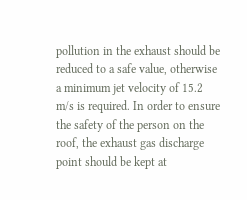pollution in the exhaust should be reduced to a safe value, otherwise a minimum jet velocity of 15.2 m/s is required. In order to ensure the safety of the person on the roof, the exhaust gas discharge point should be kept at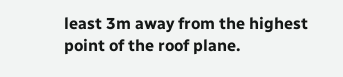least 3m away from the highest point of the roof plane.